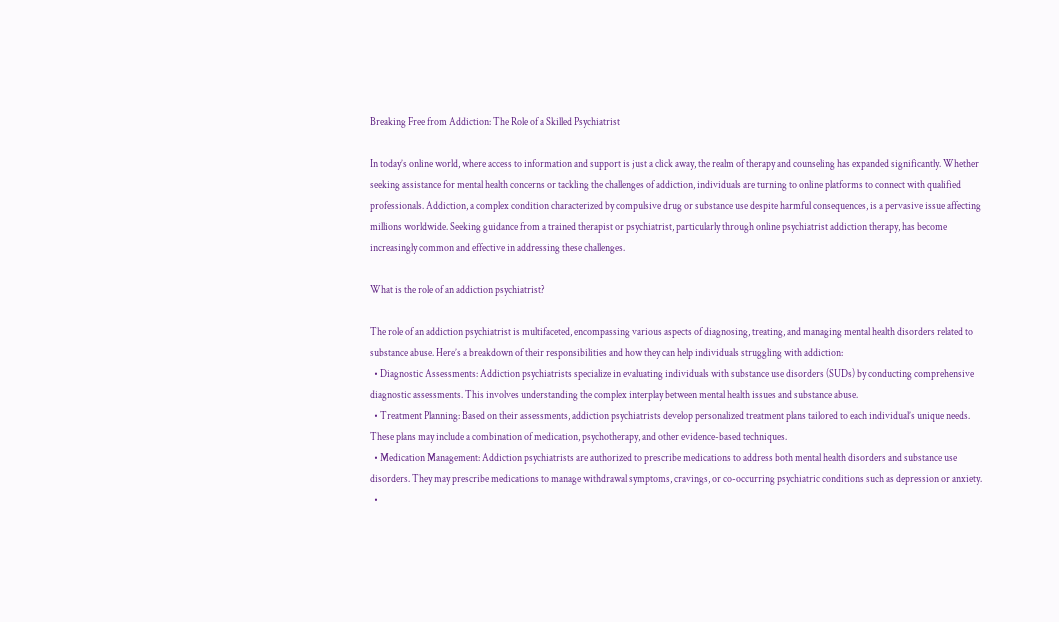Breaking Free from Addiction: The Role of a Skilled Psychiatrist

In today’s online world, where access to information and support is just a click away, the realm of therapy and counseling has expanded significantly. Whether seeking assistance for mental health concerns or tackling the challenges of addiction, individuals are turning to online platforms to connect with qualified professionals. Addiction, a complex condition characterized by compulsive drug or substance use despite harmful consequences, is a pervasive issue affecting millions worldwide. Seeking guidance from a trained therapist or psychiatrist, particularly through online psychiatrist addiction therapy, has become increasingly common and effective in addressing these challenges.

What is the role of an addiction psychiatrist?

The role of an addiction psychiatrist is multifaceted, encompassing various aspects of diagnosing, treating, and managing mental health disorders related to substance abuse. Here’s a breakdown of their responsibilities and how they can help individuals struggling with addiction:
  • Diagnostic Assessments: Addiction psychiatrists specialize in evaluating individuals with substance use disorders (SUDs) by conducting comprehensive diagnostic assessments. This involves understanding the complex interplay between mental health issues and substance abuse.
  • Treatment Planning: Based on their assessments, addiction psychiatrists develop personalized treatment plans tailored to each individual’s unique needs. These plans may include a combination of medication, psychotherapy, and other evidence-based techniques.
  • Medication Management: Addiction psychiatrists are authorized to prescribe medications to address both mental health disorders and substance use disorders. They may prescribe medications to manage withdrawal symptoms, cravings, or co-occurring psychiatric conditions such as depression or anxiety.
  •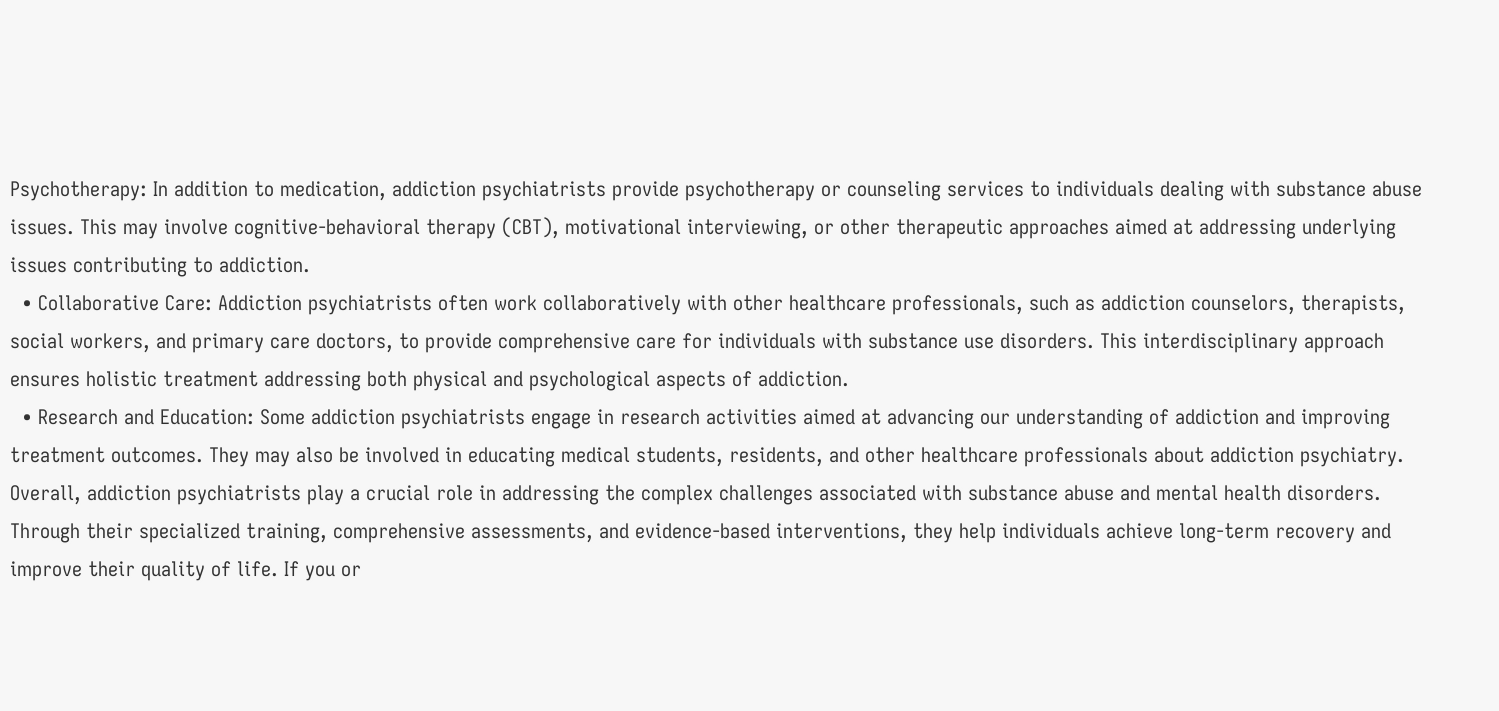Psychotherapy: In addition to medication, addiction psychiatrists provide psychotherapy or counseling services to individuals dealing with substance abuse issues. This may involve cognitive-behavioral therapy (CBT), motivational interviewing, or other therapeutic approaches aimed at addressing underlying issues contributing to addiction.
  • Collaborative Care: Addiction psychiatrists often work collaboratively with other healthcare professionals, such as addiction counselors, therapists, social workers, and primary care doctors, to provide comprehensive care for individuals with substance use disorders. This interdisciplinary approach ensures holistic treatment addressing both physical and psychological aspects of addiction.
  • Research and Education: Some addiction psychiatrists engage in research activities aimed at advancing our understanding of addiction and improving treatment outcomes. They may also be involved in educating medical students, residents, and other healthcare professionals about addiction psychiatry.
Overall, addiction psychiatrists play a crucial role in addressing the complex challenges associated with substance abuse and mental health disorders. Through their specialized training, comprehensive assessments, and evidence-based interventions, they help individuals achieve long-term recovery and improve their quality of life. If you or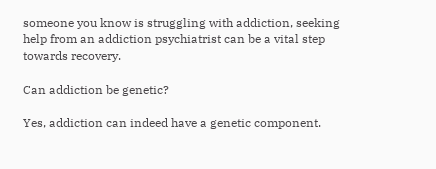someone you know is struggling with addiction, seeking help from an addiction psychiatrist can be a vital step towards recovery.

Can addiction be genetic?

Yes, addiction can indeed have a genetic component.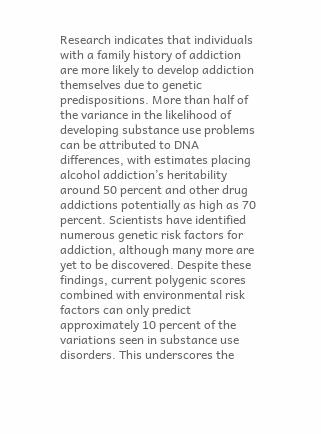Research indicates that individuals with a family history of addiction are more likely to develop addiction themselves due to genetic predispositions. More than half of the variance in the likelihood of developing substance use problems can be attributed to DNA differences, with estimates placing alcohol addiction’s heritability around 50 percent and other drug addictions potentially as high as 70 percent. Scientists have identified numerous genetic risk factors for addiction, although many more are yet to be discovered. Despite these findings, current polygenic scores combined with environmental risk factors can only predict approximately 10 percent of the variations seen in substance use disorders. This underscores the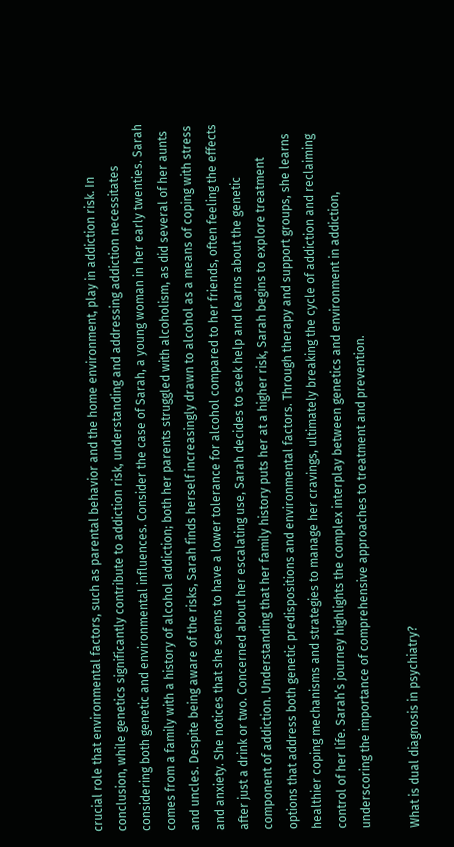crucial role that environmental factors, such as parental behavior and the home environment, play in addiction risk. In conclusion, while genetics significantly contribute to addiction risk, understanding and addressing addiction necessitates considering both genetic and environmental influences. Consider the case of Sarah, a young woman in her early twenties. Sarah comes from a family with a history of alcohol addiction; both her parents struggled with alcoholism, as did several of her aunts and uncles. Despite being aware of the risks, Sarah finds herself increasingly drawn to alcohol as a means of coping with stress and anxiety. She notices that she seems to have a lower tolerance for alcohol compared to her friends, often feeling the effects after just a drink or two. Concerned about her escalating use, Sarah decides to seek help and learns about the genetic component of addiction. Understanding that her family history puts her at a higher risk, Sarah begins to explore treatment options that address both genetic predispositions and environmental factors. Through therapy and support groups, she learns healthier coping mechanisms and strategies to manage her cravings, ultimately breaking the cycle of addiction and reclaiming control of her life. Sarah’s journey highlights the complex interplay between genetics and environment in addiction, underscoring the importance of comprehensive approaches to treatment and prevention.

What is dual diagnosis in psychiatry?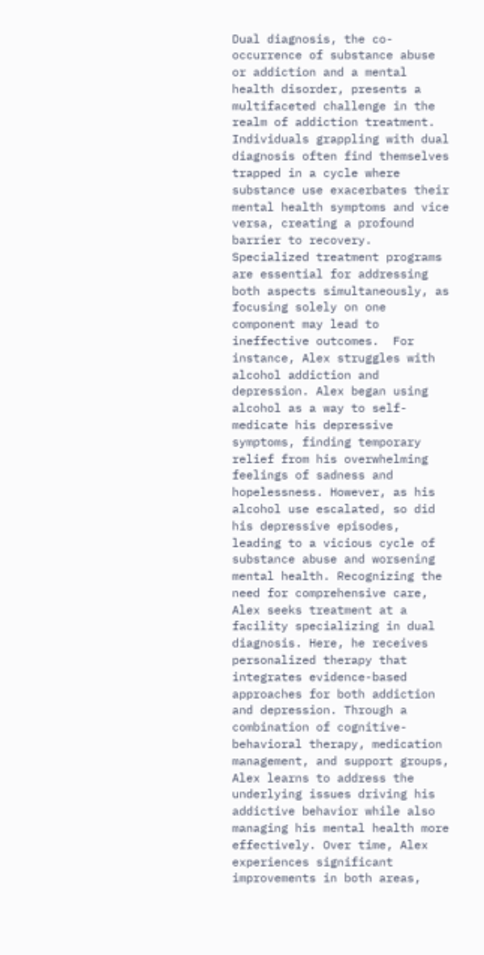Dual diagnosis, the co-occurrence of substance abuse or addiction and a mental health disorder, presents a multifaceted challenge in the realm of addiction treatment. Individuals grappling with dual diagnosis often find themselves trapped in a cycle where substance use exacerbates their mental health symptoms and vice versa, creating a profound barrier to recovery. Specialized treatment programs are essential for addressing both aspects simultaneously, as focusing solely on one component may lead to ineffective outcomes.  For instance, Alex struggles with alcohol addiction and depression. Alex began using alcohol as a way to self-medicate his depressive symptoms, finding temporary relief from his overwhelming feelings of sadness and hopelessness. However, as his alcohol use escalated, so did his depressive episodes, leading to a vicious cycle of substance abuse and worsening mental health. Recognizing the need for comprehensive care, Alex seeks treatment at a facility specializing in dual diagnosis. Here, he receives personalized therapy that integrates evidence-based approaches for both addiction and depression. Through a combination of cognitive-behavioral therapy, medication management, and support groups, Alex learns to address the underlying issues driving his addictive behavior while also managing his mental health more effectively. Over time, Alex experiences significant improvements in both areas,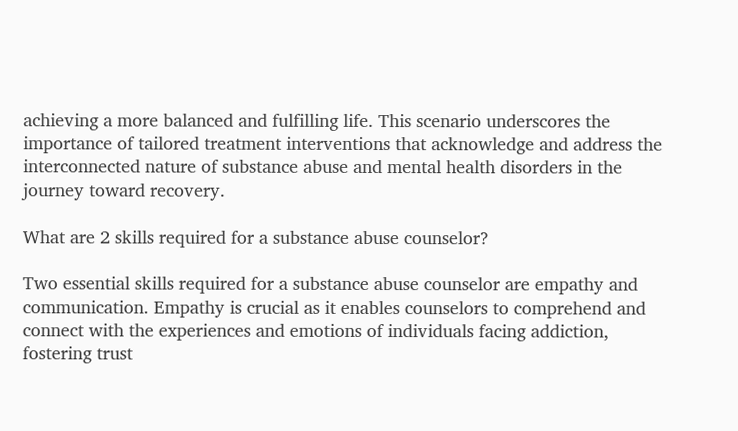achieving a more balanced and fulfilling life. This scenario underscores the importance of tailored treatment interventions that acknowledge and address the interconnected nature of substance abuse and mental health disorders in the journey toward recovery.

What are 2 skills required for a substance abuse counselor?

Two essential skills required for a substance abuse counselor are empathy and communication. Empathy is crucial as it enables counselors to comprehend and connect with the experiences and emotions of individuals facing addiction, fostering trust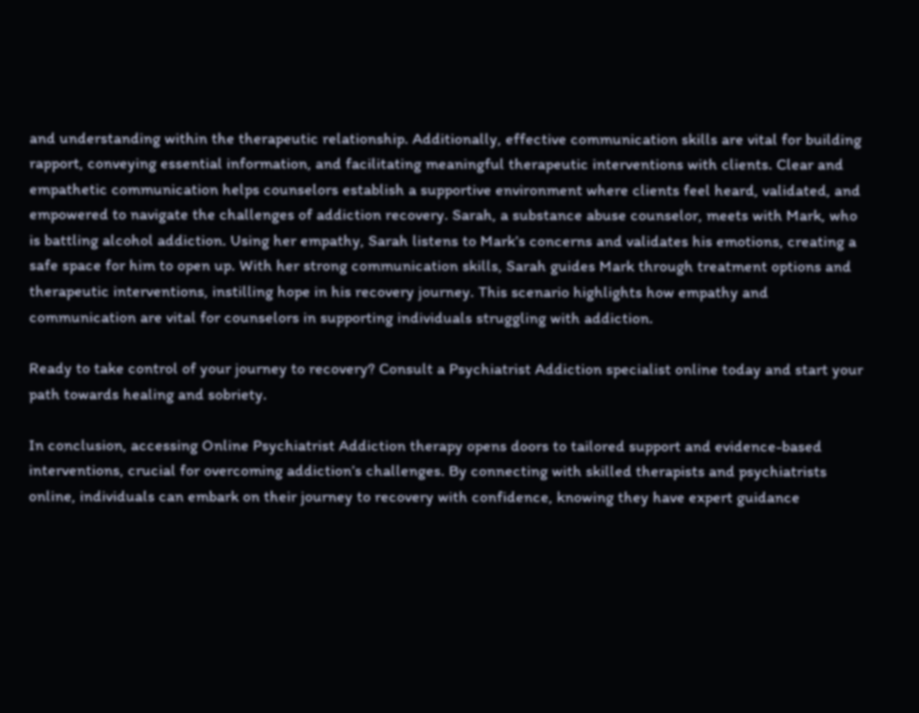and understanding within the therapeutic relationship. Additionally, effective communication skills are vital for building rapport, conveying essential information, and facilitating meaningful therapeutic interventions with clients. Clear and empathetic communication helps counselors establish a supportive environment where clients feel heard, validated, and empowered to navigate the challenges of addiction recovery. Sarah, a substance abuse counselor, meets with Mark, who is battling alcohol addiction. Using her empathy, Sarah listens to Mark’s concerns and validates his emotions, creating a safe space for him to open up. With her strong communication skills, Sarah guides Mark through treatment options and therapeutic interventions, instilling hope in his recovery journey. This scenario highlights how empathy and communication are vital for counselors in supporting individuals struggling with addiction.

Ready to take control of your journey to recovery? Consult a Psychiatrist Addiction specialist online today and start your path towards healing and sobriety.

In conclusion, accessing Online Psychiatrist Addiction therapy opens doors to tailored support and evidence-based interventions, crucial for overcoming addiction’s challenges. By connecting with skilled therapists and psychiatrists online, individuals can embark on their journey to recovery with confidence, knowing they have expert guidance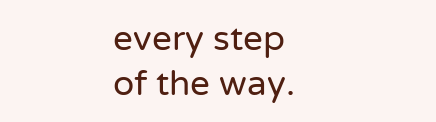every step of the way.